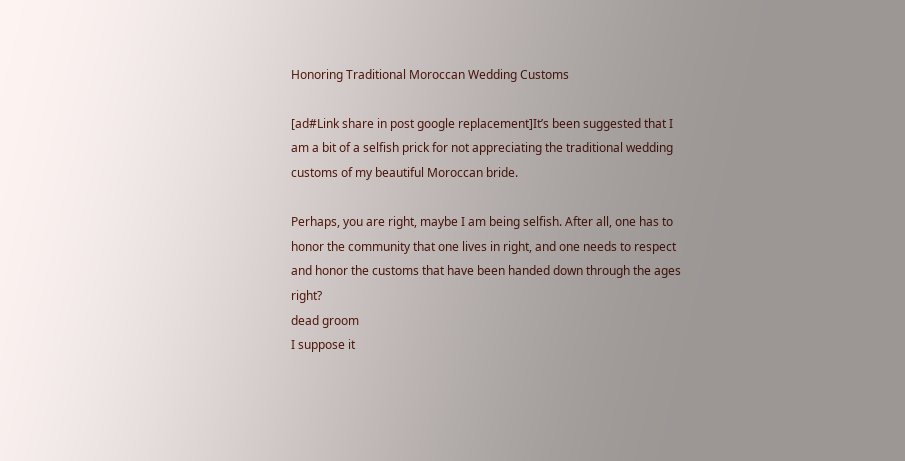Honoring Traditional Moroccan Wedding Customs

[ad#Link share in post google replacement]It’s been suggested that I am a bit of a selfish prick for not appreciating the traditional wedding customs of my beautiful Moroccan bride.

Perhaps, you are right, maybe I am being selfish. After all, one has to honor the community that one lives in right, and one needs to respect and honor the customs that have been handed down through the ages right?
dead groom
I suppose it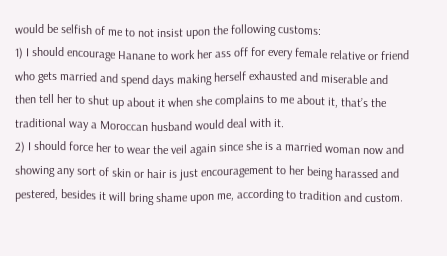would be selfish of me to not insist upon the following customs:
1) I should encourage Hanane to work her ass off for every female relative or friend who gets married and spend days making herself exhausted and miserable and then tell her to shut up about it when she complains to me about it, that’s the traditional way a Moroccan husband would deal with it.
2) I should force her to wear the veil again since she is a married woman now and showing any sort of skin or hair is just encouragement to her being harassed and pestered, besides it will bring shame upon me, according to tradition and custom.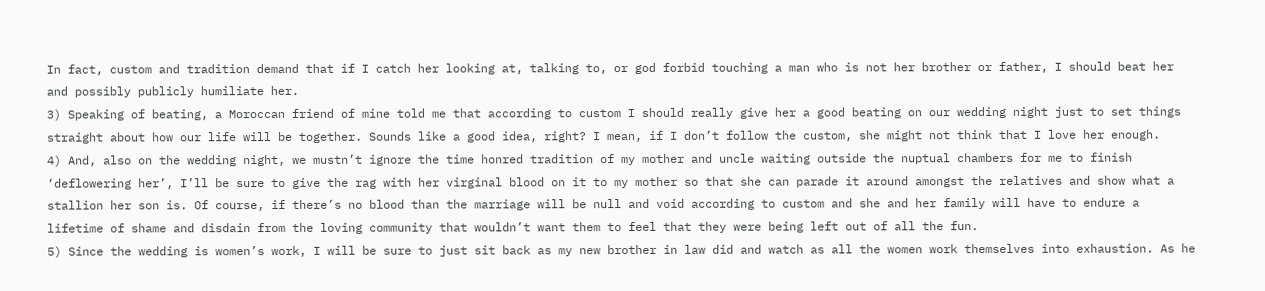In fact, custom and tradition demand that if I catch her looking at, talking to, or god forbid touching a man who is not her brother or father, I should beat her and possibly publicly humiliate her.
3) Speaking of beating, a Moroccan friend of mine told me that according to custom I should really give her a good beating on our wedding night just to set things straight about how our life will be together. Sounds like a good idea, right? I mean, if I don’t follow the custom, she might not think that I love her enough.
4) And, also on the wedding night, we mustn’t ignore the time honred tradition of my mother and uncle waiting outside the nuptual chambers for me to finish ‘deflowering her’, I’ll be sure to give the rag with her virginal blood on it to my mother so that she can parade it around amongst the relatives and show what a stallion her son is. Of course, if there’s no blood than the marriage will be null and void according to custom and she and her family will have to endure a lifetime of shame and disdain from the loving community that wouldn’t want them to feel that they were being left out of all the fun.
5) Since the wedding is women’s work, I will be sure to just sit back as my new brother in law did and watch as all the women work themselves into exhaustion. As he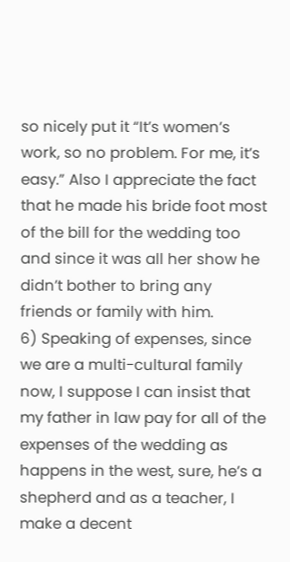so nicely put it “It’s women’s work, so no problem. For me, it’s easy.” Also I appreciate the fact that he made his bride foot most of the bill for the wedding too and since it was all her show he didn’t bother to bring any friends or family with him.
6) Speaking of expenses, since we are a multi-cultural family now, I suppose I can insist that my father in law pay for all of the expenses of the wedding as happens in the west, sure, he’s a shepherd and as a teacher, I make a decent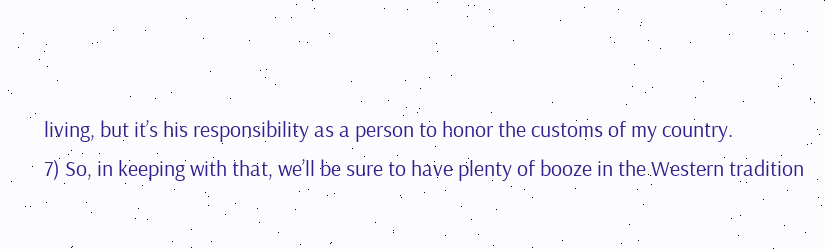living, but it’s his responsibility as a person to honor the customs of my country.
7) So, in keeping with that, we’ll be sure to have plenty of booze in the Western tradition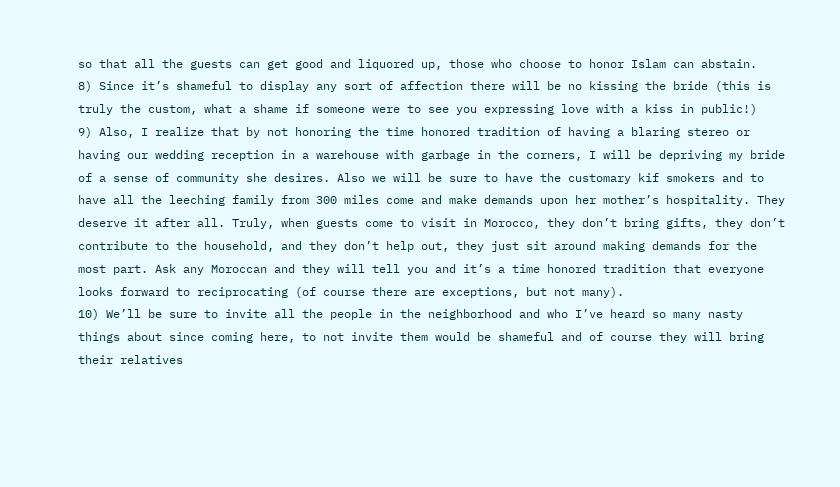so that all the guests can get good and liquored up, those who choose to honor Islam can abstain.
8) Since it’s shameful to display any sort of affection there will be no kissing the bride (this is truly the custom, what a shame if someone were to see you expressing love with a kiss in public!)
9) Also, I realize that by not honoring the time honored tradition of having a blaring stereo or having our wedding reception in a warehouse with garbage in the corners, I will be depriving my bride of a sense of community she desires. Also we will be sure to have the customary kif smokers and to have all the leeching family from 300 miles come and make demands upon her mother’s hospitality. They deserve it after all. Truly, when guests come to visit in Morocco, they don’t bring gifts, they don’t contribute to the household, and they don’t help out, they just sit around making demands for the most part. Ask any Moroccan and they will tell you and it’s a time honored tradition that everyone looks forward to reciprocating (of course there are exceptions, but not many).
10) We’ll be sure to invite all the people in the neighborhood and who I’ve heard so many nasty things about since coming here, to not invite them would be shameful and of course they will bring their relatives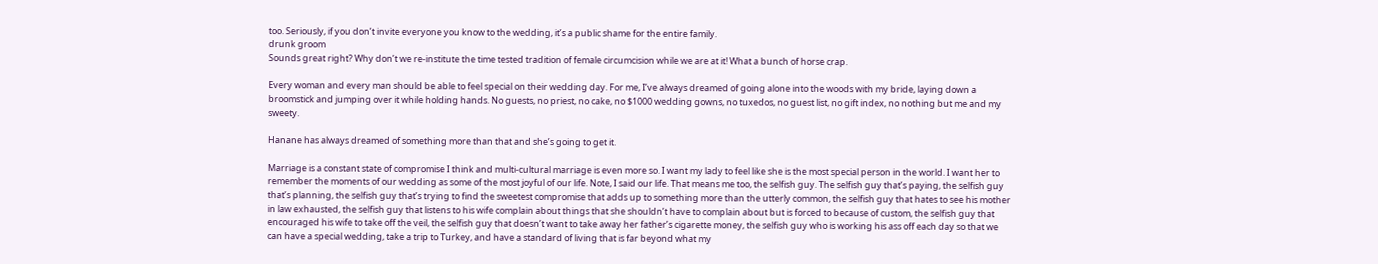too. Seriously, if you don’t invite everyone you know to the wedding, it’s a public shame for the entire family.
drunk groom
Sounds great right? Why don’t we re-institute the time tested tradition of female circumcision while we are at it! What a bunch of horse crap.

Every woman and every man should be able to feel special on their wedding day. For me, I’ve always dreamed of going alone into the woods with my bride, laying down a broomstick and jumping over it while holding hands. No guests, no priest, no cake, no $1000 wedding gowns, no tuxedos, no guest list, no gift index, no nothing but me and my sweety.

Hanane has always dreamed of something more than that and she’s going to get it.

Marriage is a constant state of compromise I think and multi-cultural marriage is even more so. I want my lady to feel like she is the most special person in the world. I want her to remember the moments of our wedding as some of the most joyful of our life. Note, I said our life. That means me too, the selfish guy. The selfish guy that’s paying, the selfish guy that’s planning, the selfish guy that’s trying to find the sweetest compromise that adds up to something more than the utterly common, the selfish guy that hates to see his mother in law exhausted, the selfish guy that listens to his wife complain about things that she shouldn’t have to complain about but is forced to because of custom, the selfish guy that encouraged his wife to take off the veil, the selfish guy that doesn’t want to take away her father’s cigarette money, the selfish guy who is working his ass off each day so that we can have a special wedding, take a trip to Turkey, and have a standard of living that is far beyond what my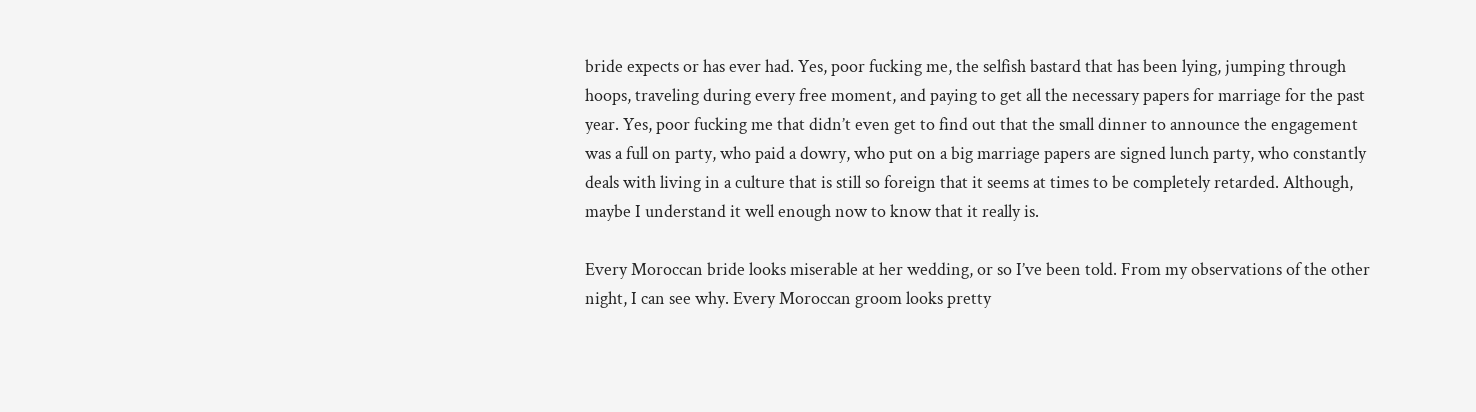bride expects or has ever had. Yes, poor fucking me, the selfish bastard that has been lying, jumping through hoops, traveling during every free moment, and paying to get all the necessary papers for marriage for the past year. Yes, poor fucking me that didn’t even get to find out that the small dinner to announce the engagement was a full on party, who paid a dowry, who put on a big marriage papers are signed lunch party, who constantly deals with living in a culture that is still so foreign that it seems at times to be completely retarded. Although, maybe I understand it well enough now to know that it really is.

Every Moroccan bride looks miserable at her wedding, or so I’ve been told. From my observations of the other night, I can see why. Every Moroccan groom looks pretty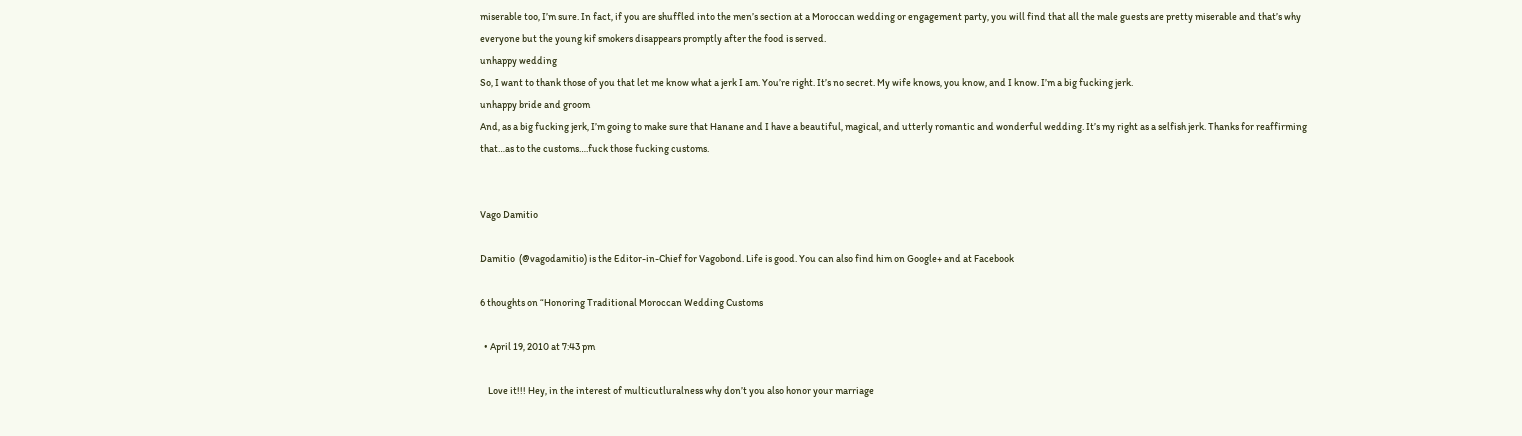miserable too, I’m sure. In fact, if you are shuffled into the men’s section at a Moroccan wedding or engagement party, you will find that all the male guests are pretty miserable and that’s why everyone but the young kif smokers disappears promptly after the food is served.
unhappy wedding
So, I want to thank those of you that let me know what a jerk I am. You’re right. It’s no secret. My wife knows, you know, and I know. I’m a big fucking jerk.
unhappy bride and groom
And, as a big fucking jerk, I’m going to make sure that Hanane and I have a beautiful, magical, and utterly romantic and wonderful wedding. It’s my right as a selfish jerk. Thanks for reaffirming that…as to the customs….fuck those fucking customs.


Vago Damitio

Damitio  (@vagodamitio) is the Editor-in-Chief for Vagobond. Life is good. You can also find him on Google+ and at Facebook

6 thoughts on “Honoring Traditional Moroccan Wedding Customs

  • April 19, 2010 at 7:43 pm

    Love it!!! Hey, in the interest of multicutluralness why don’t you also honor your marriage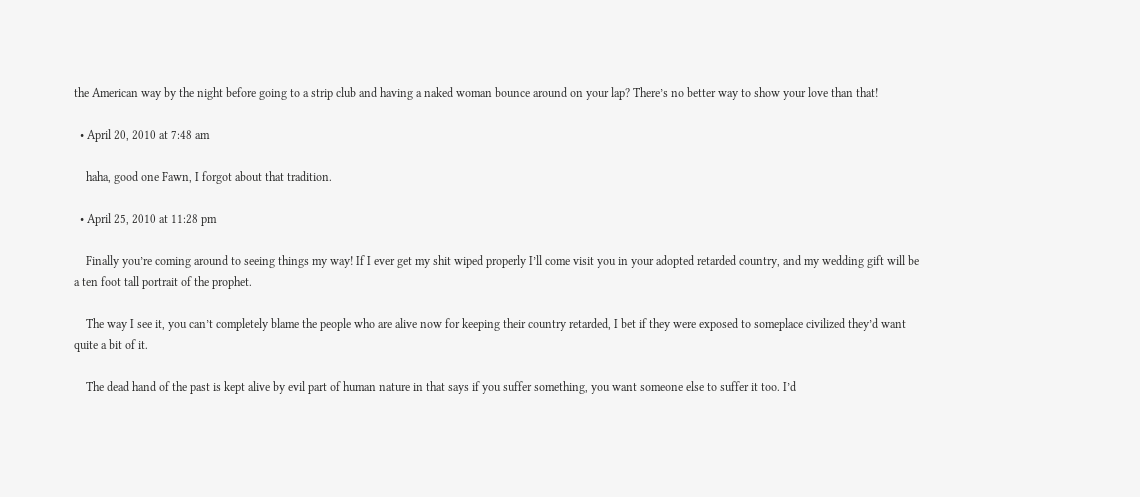the American way by the night before going to a strip club and having a naked woman bounce around on your lap? There’s no better way to show your love than that!

  • April 20, 2010 at 7:48 am

    haha, good one Fawn, I forgot about that tradition.

  • April 25, 2010 at 11:28 pm

    Finally you’re coming around to seeing things my way! If I ever get my shit wiped properly I’ll come visit you in your adopted retarded country, and my wedding gift will be a ten foot tall portrait of the prophet.

    The way I see it, you can’t completely blame the people who are alive now for keeping their country retarded, I bet if they were exposed to someplace civilized they’d want quite a bit of it.

    The dead hand of the past is kept alive by evil part of human nature in that says if you suffer something, you want someone else to suffer it too. I’d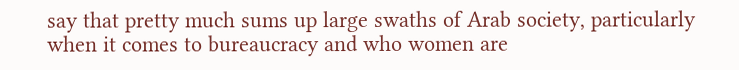say that pretty much sums up large swaths of Arab society, particularly when it comes to bureaucracy and who women are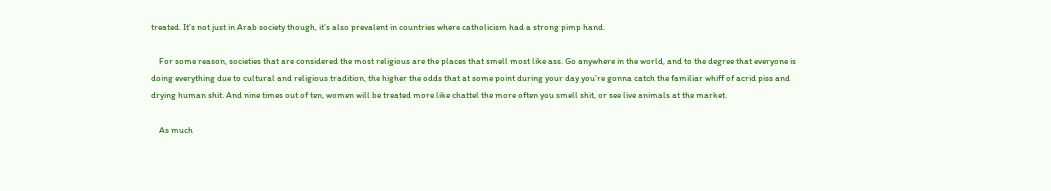treated. It’s not just in Arab society though, it’s also prevalent in countries where catholicism had a strong pimp hand.

    For some reason, societies that are considered the most religious are the places that smell most like ass. Go anywhere in the world, and to the degree that everyone is doing everything due to cultural and religious tradition, the higher the odds that at some point during your day you’re gonna catch the familiar whiff of acrid piss and drying human shit. And nine times out of ten, women will be treated more like chattel the more often you smell shit, or see live animals at the market.

    As much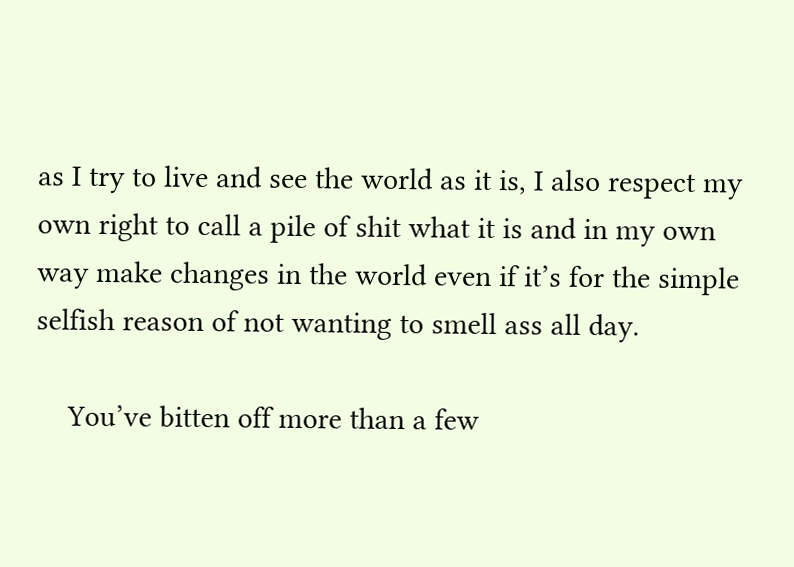as I try to live and see the world as it is, I also respect my own right to call a pile of shit what it is and in my own way make changes in the world even if it’s for the simple selfish reason of not wanting to smell ass all day.

    You’ve bitten off more than a few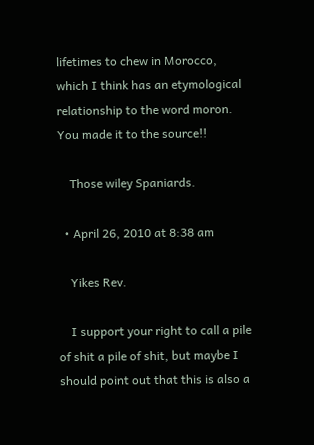lifetimes to chew in Morocco, which I think has an etymological relationship to the word moron. You made it to the source!!

    Those wiley Spaniards.

  • April 26, 2010 at 8:38 am

    Yikes Rev.

    I support your right to call a pile of shit a pile of shit, but maybe I should point out that this is also a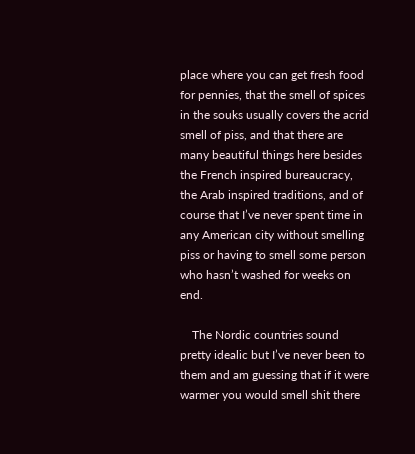place where you can get fresh food for pennies, that the smell of spices in the souks usually covers the acrid smell of piss, and that there are many beautiful things here besides the French inspired bureaucracy, the Arab inspired traditions, and of course that I’ve never spent time in any American city without smelling piss or having to smell some person who hasn’t washed for weeks on end.

    The Nordic countries sound pretty idealic but I’ve never been to them and am guessing that if it were warmer you would smell shit there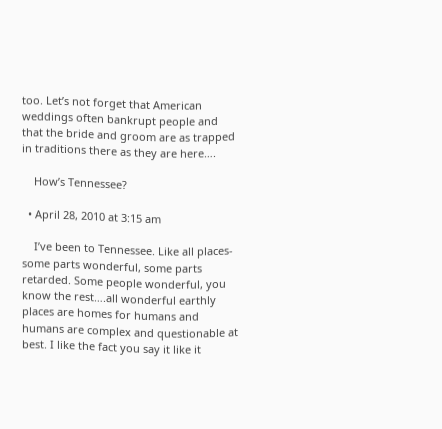too. Let’s not forget that American weddings often bankrupt people and that the bride and groom are as trapped in traditions there as they are here….

    How’s Tennessee?

  • April 28, 2010 at 3:15 am

    I’ve been to Tennessee. Like all places-some parts wonderful, some parts retarded. Some people wonderful, you know the rest….all wonderful earthly places are homes for humans and humans are complex and questionable at best. I like the fact you say it like it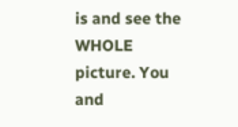is and see the WHOLE picture. You and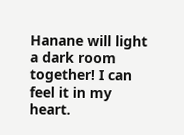Hanane will light a dark room together! I can feel it in my heart.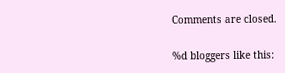Comments are closed.

%d bloggers like this: